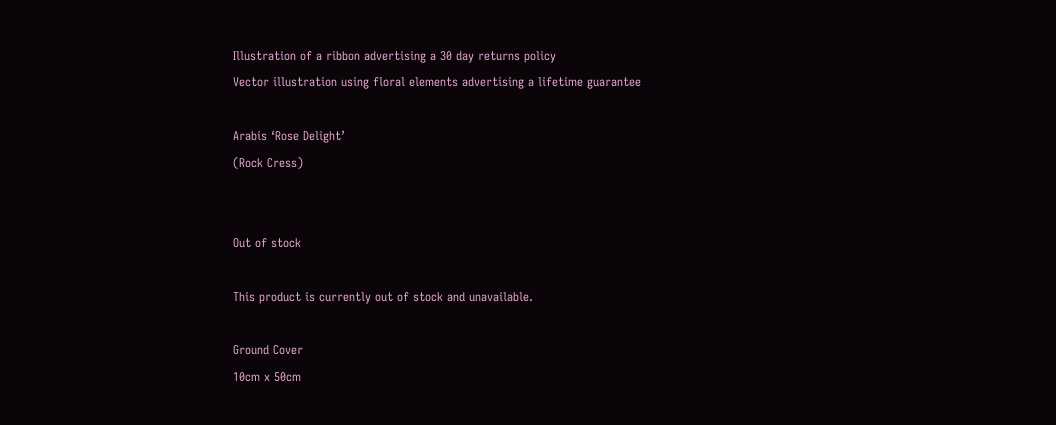Illustration of a ribbon advertising a 30 day returns policy
Vector illustration using floral elements advertising a lifetime guarantee

Arabis ‘Rose Delight’
(Rock Cress)


Out of stock

This product is currently out of stock and unavailable.

Ground Cover
10cm x 50cm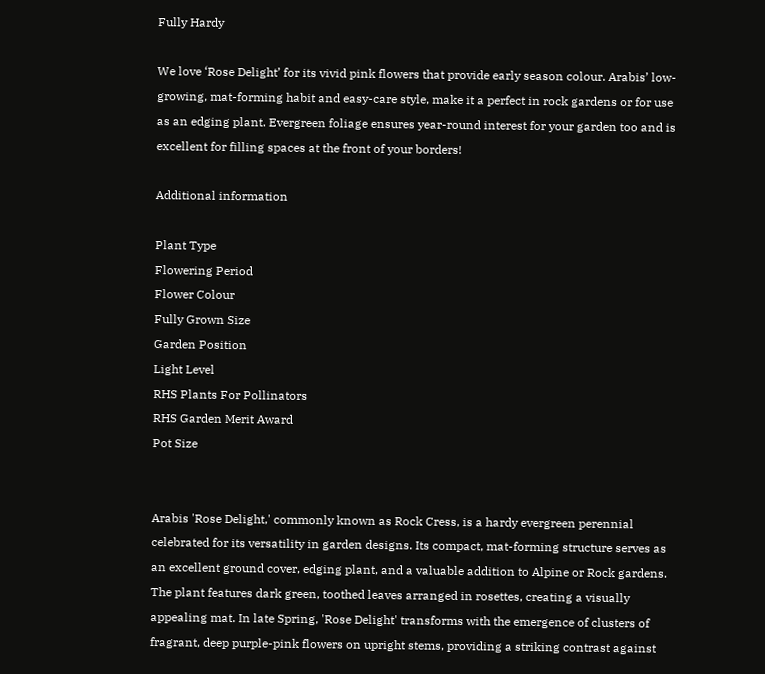Fully Hardy

We love ‘Rose Delight’ for its vivid pink flowers that provide early season colour. Arabis’ low-growing, mat-forming habit and easy-care style, make it a perfect in rock gardens or for use as an edging plant. Evergreen foliage ensures year-round interest for your garden too and is excellent for filling spaces at the front of your borders!

Additional information

Plant Type
Flowering Period
Flower Colour
Fully Grown Size
Garden Position
Light Level
RHS Plants For Pollinators
RHS Garden Merit Award
Pot Size


Arabis 'Rose Delight,' commonly known as Rock Cress, is a hardy evergreen perennial celebrated for its versatility in garden designs. Its compact, mat-forming structure serves as an excellent ground cover, edging plant, and a valuable addition to Alpine or Rock gardens. The plant features dark green, toothed leaves arranged in rosettes, creating a visually appealing mat. In late Spring, 'Rose Delight' transforms with the emergence of clusters of fragrant, deep purple-pink flowers on upright stems, providing a striking contrast against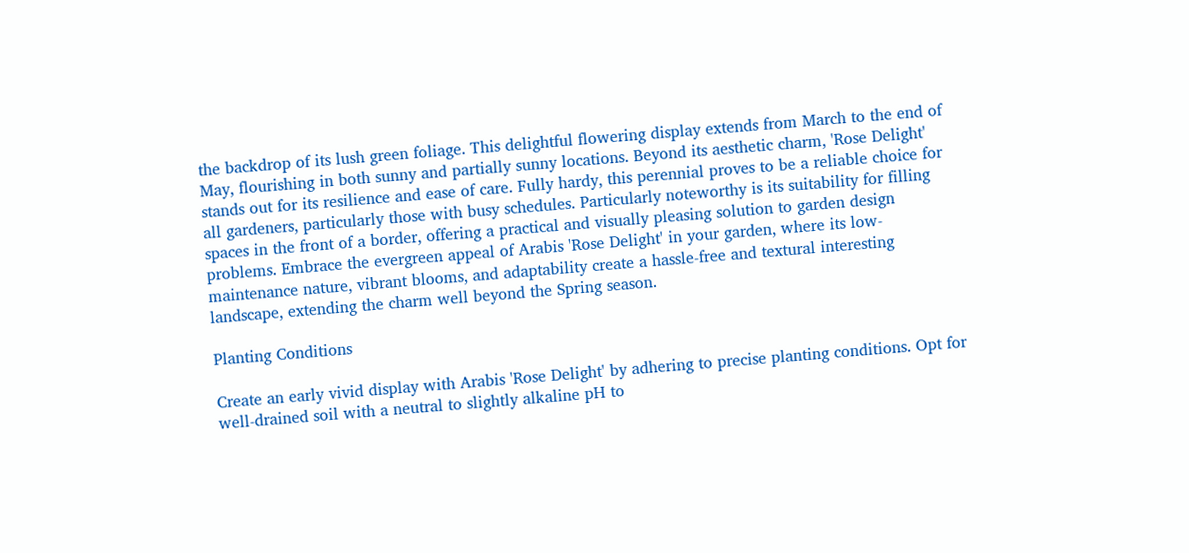the backdrop of its lush green foliage. This delightful flowering display extends from March to the end of May, flourishing in both sunny and partially sunny locations. Beyond its aesthetic charm, 'Rose Delight' stands out for its resilience and ease of care. Fully hardy, this perennial proves to be a reliable choice for all gardeners, particularly those with busy schedules. Particularly noteworthy is its suitability for filling spaces in the front of a border, offering a practical and visually pleasing solution to garden design problems. Embrace the evergreen appeal of Arabis 'Rose Delight' in your garden, where its low-maintenance nature, vibrant blooms, and adaptability create a hassle-free and textural interesting landscape, extending the charm well beyond the Spring season.

Planting Conditions

Create an early vivid display with Arabis 'Rose Delight' by adhering to precise planting conditions. Opt for well-drained soil with a neutral to slightly alkaline pH to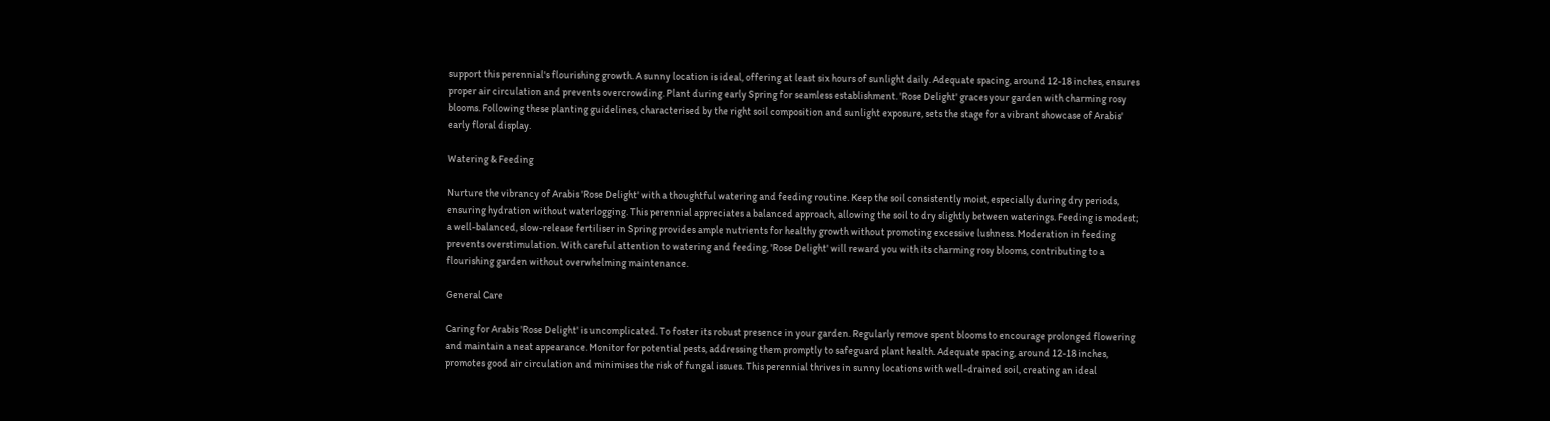support this perennial's flourishing growth. A sunny location is ideal, offering at least six hours of sunlight daily. Adequate spacing, around 12-18 inches, ensures proper air circulation and prevents overcrowding. Plant during early Spring for seamless establishment. 'Rose Delight' graces your garden with charming rosy blooms. Following these planting guidelines, characterised by the right soil composition and sunlight exposure, sets the stage for a vibrant showcase of Arabis' early floral display.

Watering & Feeding

Nurture the vibrancy of Arabis 'Rose Delight' with a thoughtful watering and feeding routine. Keep the soil consistently moist, especially during dry periods, ensuring hydration without waterlogging. This perennial appreciates a balanced approach, allowing the soil to dry slightly between waterings. Feeding is modest; a well-balanced, slow-release fertiliser in Spring provides ample nutrients for healthy growth without promoting excessive lushness. Moderation in feeding prevents overstimulation. With careful attention to watering and feeding, 'Rose Delight' will reward you with its charming rosy blooms, contributing to a flourishing garden without overwhelming maintenance.

General Care

Caring for Arabis 'Rose Delight' is uncomplicated. To foster its robust presence in your garden. Regularly remove spent blooms to encourage prolonged flowering and maintain a neat appearance. Monitor for potential pests, addressing them promptly to safeguard plant health. Adequate spacing, around 12-18 inches, promotes good air circulation and minimises the risk of fungal issues. This perennial thrives in sunny locations with well-drained soil, creating an ideal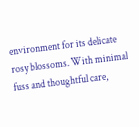environment for its delicate rosy blossoms. With minimal fuss and thoughtful care,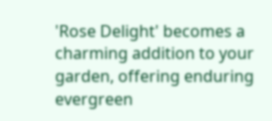'Rose Delight' becomes a charming addition to your garden, offering enduring evergreen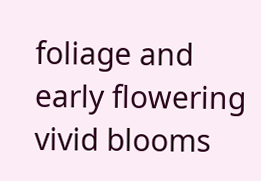foliage and early flowering vivid blooms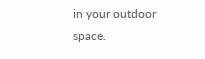in your outdoor space.